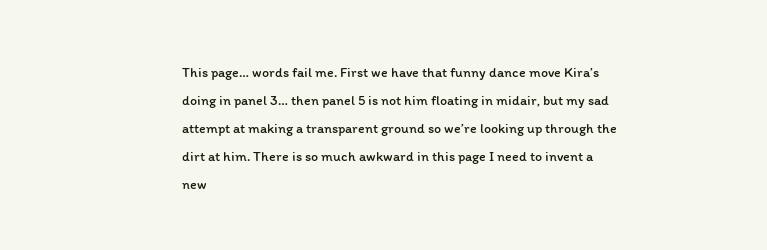This page… words fail me. First we have that funny dance move Kira’s doing in panel 3… then panel 5 is not him floating in midair, but my sad attempt at making a transparent ground so we’re looking up through the dirt at him. There is so much awkward in this page I need to invent a new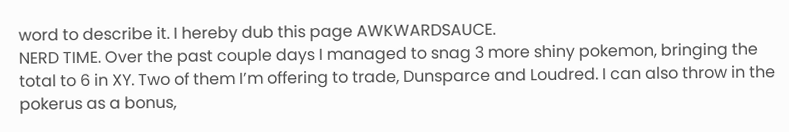word to describe it. I hereby dub this page AWKWARDSAUCE.
NERD TIME. Over the past couple days I managed to snag 3 more shiny pokemon, bringing the total to 6 in XY. Two of them I’m offering to trade, Dunsparce and Loudred. I can also throw in the pokerus as a bonus,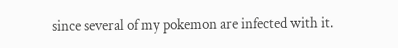since several of my pokemon are infected with it.